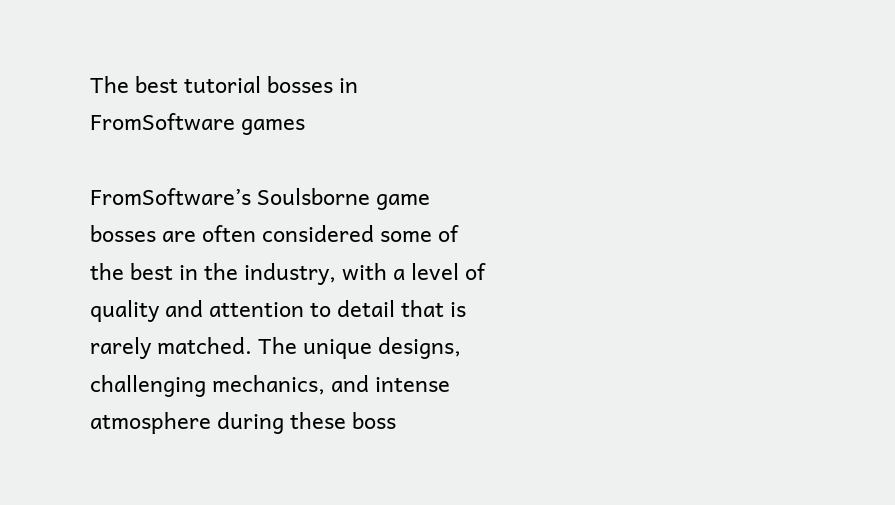The best tutorial bosses in FromSoftware games

FromSoftware’s Soulsborne game bosses are often considered some of the best in the industry, with a level of quality and attention to detail that is rarely matched. The unique designs, challenging mechanics, and intense atmosphere during these boss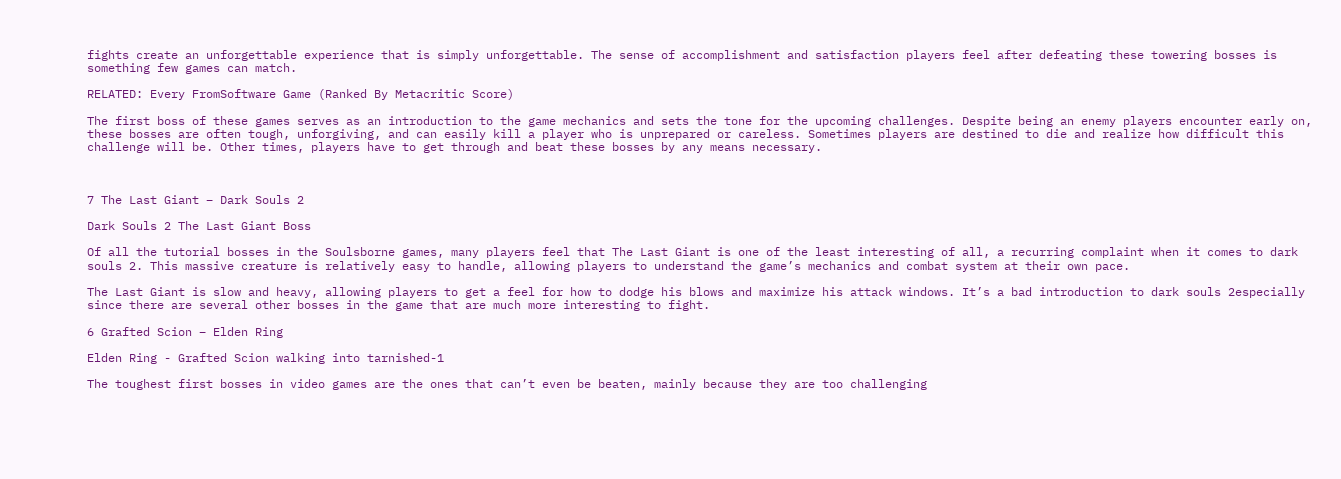fights create an unforgettable experience that is simply unforgettable. The sense of accomplishment and satisfaction players feel after defeating these towering bosses is something few games can match.

RELATED: Every FromSoftware Game (Ranked By Metacritic Score)

The first boss of these games serves as an introduction to the game mechanics and sets the tone for the upcoming challenges. Despite being an enemy players encounter early on, these bosses are often tough, unforgiving, and can easily kill a player who is unprepared or careless. Sometimes players are destined to die and realize how difficult this challenge will be. Other times, players have to get through and beat these bosses by any means necessary.



7 The Last Giant – Dark Souls 2

Dark Souls 2 The Last Giant Boss

Of all the tutorial bosses in the Soulsborne games, many players feel that The Last Giant is one of the least interesting of all, a recurring complaint when it comes to dark souls 2. This massive creature is relatively easy to handle, allowing players to understand the game’s mechanics and combat system at their own pace.

The Last Giant is slow and heavy, allowing players to get a feel for how to dodge his blows and maximize his attack windows. It’s a bad introduction to dark souls 2especially since there are several other bosses in the game that are much more interesting to fight.

6 Grafted Scion – Elden Ring

Elden Ring - Grafted Scion walking into tarnished-1

The toughest first bosses in video games are the ones that can’t even be beaten, mainly because they are too challenging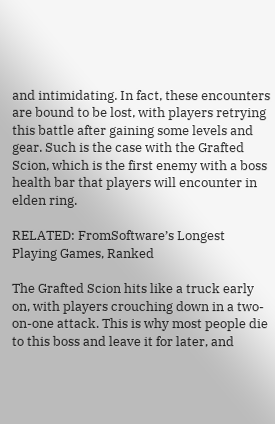and intimidating. In fact, these encounters are bound to be lost, with players retrying this battle after gaining some levels and gear. Such is the case with the Grafted Scion, which is the first enemy with a boss health bar that players will encounter in elden ring.

RELATED: FromSoftware’s Longest Playing Games, Ranked

The Grafted Scion hits like a truck early on, with players crouching down in a two-on-one attack. This is why most people die to this boss and leave it for later, and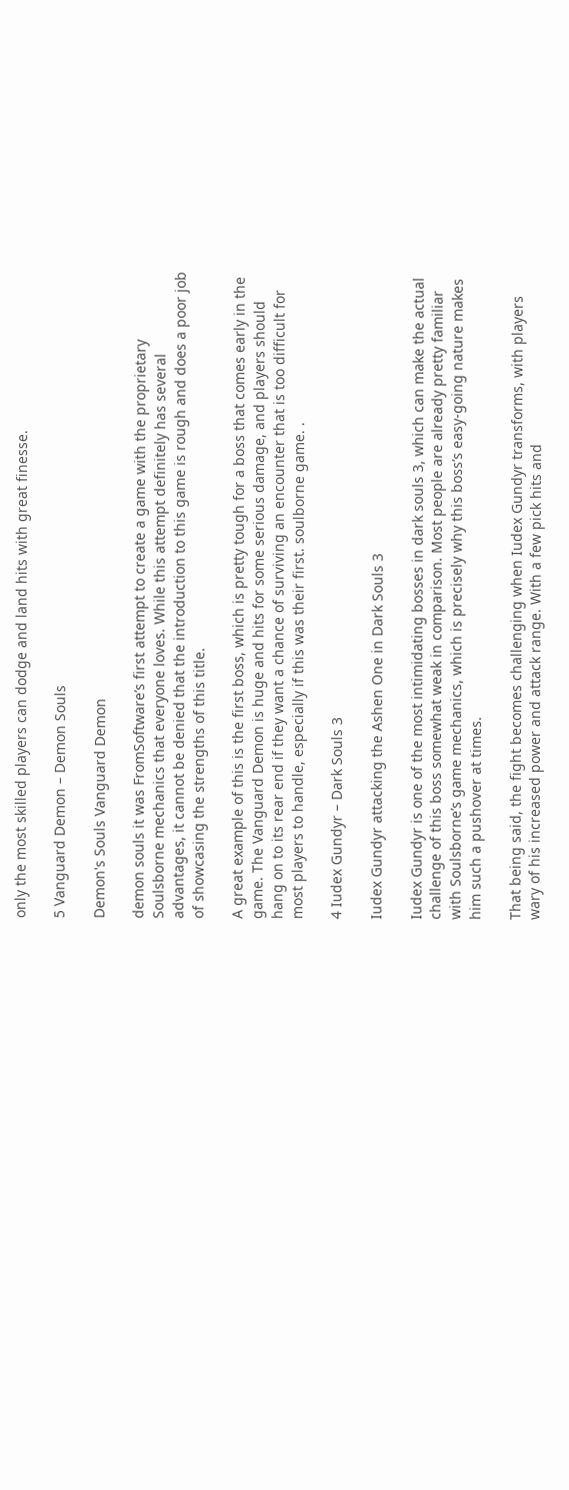only the most skilled players can dodge and land hits with great finesse.

5 Vanguard Demon – Demon Souls

Demon's Souls Vanguard Demon

demon souls it was FromSoftware’s first attempt to create a game with the proprietary Soulsborne mechanics that everyone loves. While this attempt definitely has several advantages, it cannot be denied that the introduction to this game is rough and does a poor job of showcasing the strengths of this title.

A great example of this is the first boss, which is pretty tough for a boss that comes early in the game. The Vanguard Demon is huge and hits for some serious damage, and players should hang on to its rear end if they want a chance of surviving an encounter that is too difficult for most players to handle, especially if this was their first. soulborne game. .

4 Iudex Gundyr – Dark Souls 3

Iudex Gundyr attacking the Ashen One in Dark Souls 3

Iudex Gundyr is one of the most intimidating bosses in dark souls 3, which can make the actual challenge of this boss somewhat weak in comparison. Most people are already pretty familiar with Soulsborne’s game mechanics, which is precisely why this boss’s easy-going nature makes him such a pushover at times.

That being said, the fight becomes challenging when Iudex Gundyr transforms, with players wary of his increased power and attack range. With a few pick hits and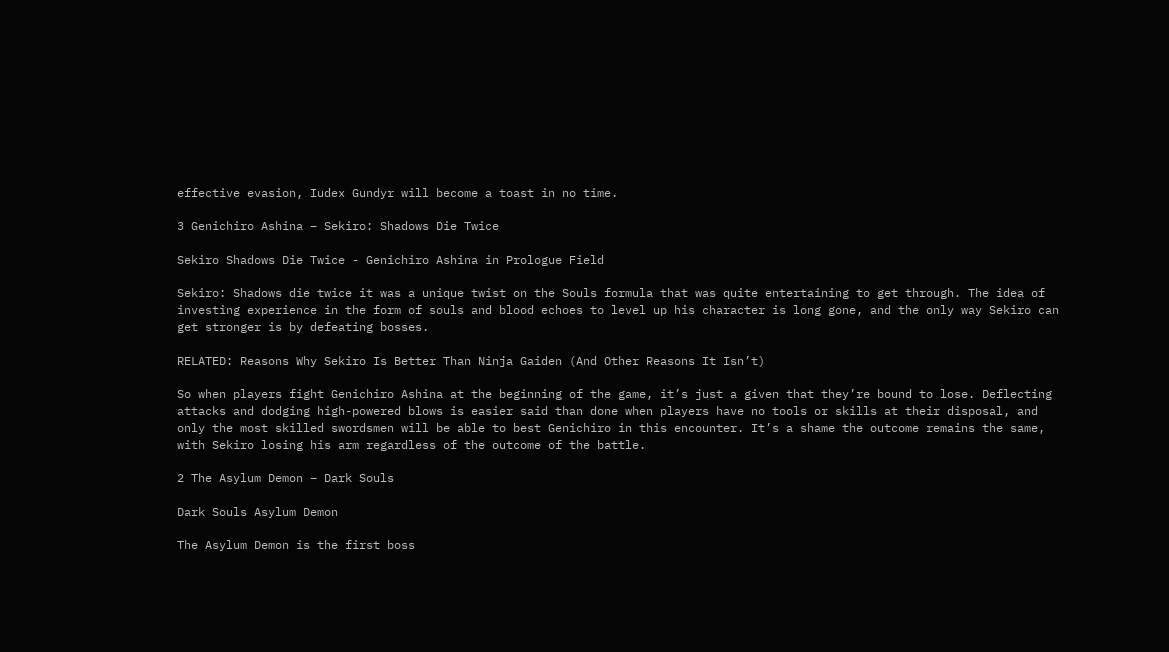effective evasion, Iudex Gundyr will become a toast in no time.

3 Genichiro Ashina – Sekiro: Shadows Die Twice

Sekiro Shadows Die Twice - Genichiro Ashina in Prologue Field

Sekiro: Shadows die twice it was a unique twist on the Souls formula that was quite entertaining to get through. The idea of investing experience in the form of souls and blood echoes to level up his character is long gone, and the only way Sekiro can get stronger is by defeating bosses.

RELATED: Reasons Why Sekiro Is Better Than Ninja Gaiden (And Other Reasons It Isn’t)

So when players fight Genichiro Ashina at the beginning of the game, it’s just a given that they’re bound to lose. Deflecting attacks and dodging high-powered blows is easier said than done when players have no tools or skills at their disposal, and only the most skilled swordsmen will be able to best Genichiro in this encounter. It’s a shame the outcome remains the same, with Sekiro losing his arm regardless of the outcome of the battle.

2 The Asylum Demon – Dark Souls

Dark Souls Asylum Demon

The Asylum Demon is the first boss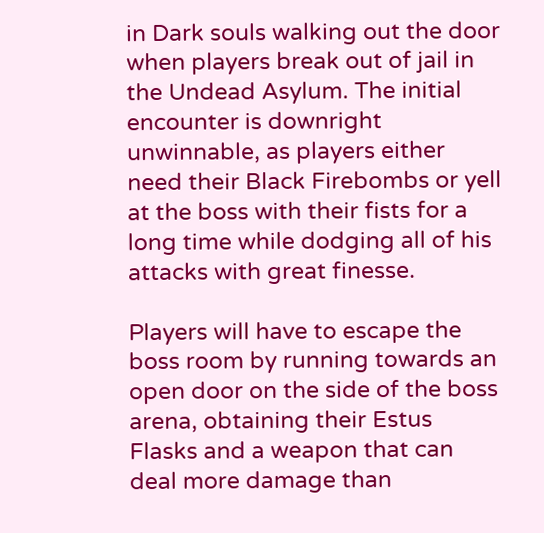in Dark souls walking out the door when players break out of jail in the Undead Asylum. The initial encounter is downright unwinnable, as players either need their Black Firebombs or yell at the boss with their fists for a long time while dodging all of his attacks with great finesse.

Players will have to escape the boss room by running towards an open door on the side of the boss arena, obtaining their Estus Flasks and a weapon that can deal more damage than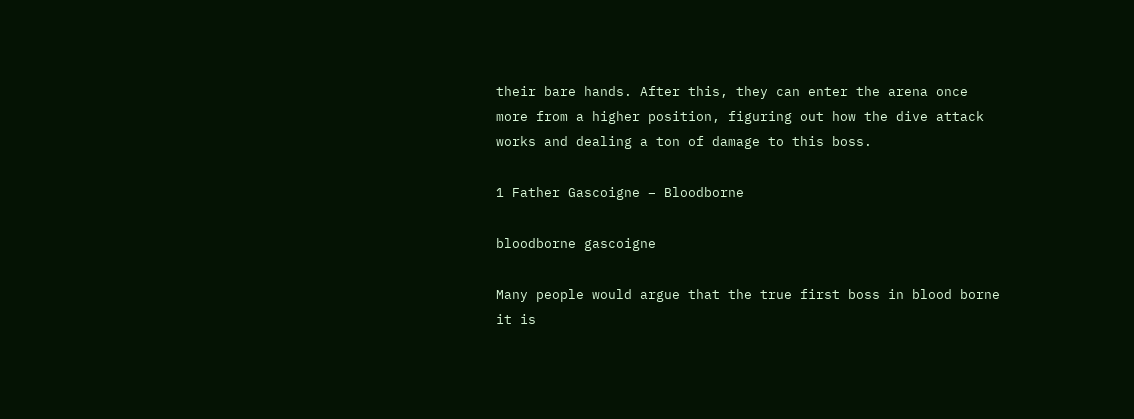their bare hands. After this, they can enter the arena once more from a higher position, figuring out how the dive attack works and dealing a ton of damage to this boss.

1 Father Gascoigne – Bloodborne

bloodborne gascoigne

Many people would argue that the true first boss in blood borne it is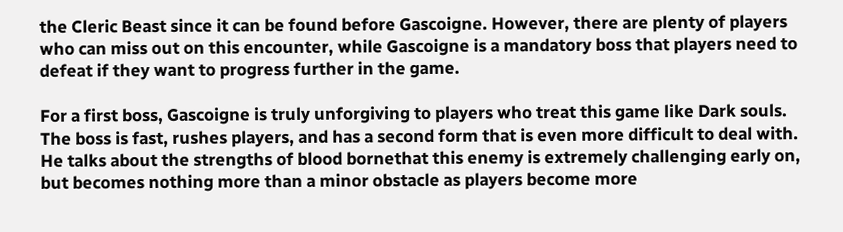the Cleric Beast since it can be found before Gascoigne. However, there are plenty of players who can miss out on this encounter, while Gascoigne is a mandatory boss that players need to defeat if they want to progress further in the game.

For a first boss, Gascoigne is truly unforgiving to players who treat this game like Dark souls. The boss is fast, rushes players, and has a second form that is even more difficult to deal with. He talks about the strengths of blood bornethat this enemy is extremely challenging early on, but becomes nothing more than a minor obstacle as players become more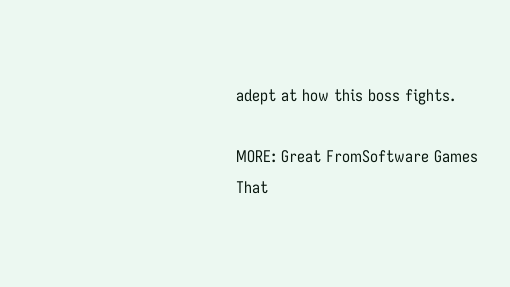adept at how this boss fights.

MORE: Great FromSoftware Games That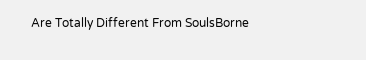Are Totally Different From SoulsBorne